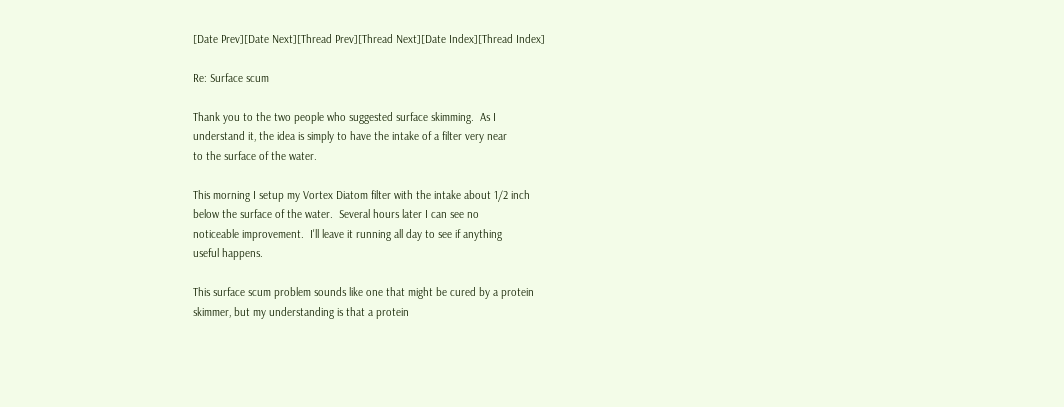[Date Prev][Date Next][Thread Prev][Thread Next][Date Index][Thread Index]

Re: Surface scum

Thank you to the two people who suggested surface skimming.  As I
understand it, the idea is simply to have the intake of a filter very near
to the surface of the water.

This morning I setup my Vortex Diatom filter with the intake about 1/2 inch
below the surface of the water.  Several hours later I can see no
noticeable improvement.  I'll leave it running all day to see if anything
useful happens.

This surface scum problem sounds like one that might be cured by a protein
skimmer, but my understanding is that a protein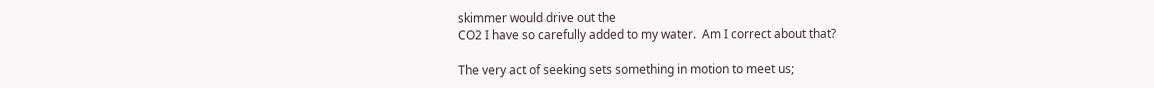skimmer would drive out the
CO2 I have so carefully added to my water.  Am I correct about that?

The very act of seeking sets something in motion to meet us;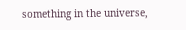something in the universe,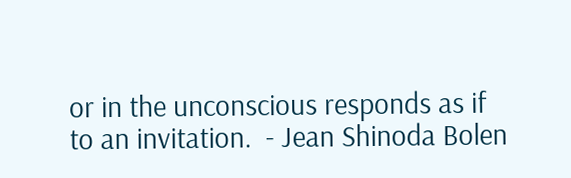or in the unconscious responds as if
to an invitation.  - Jean Shinoda Bolen